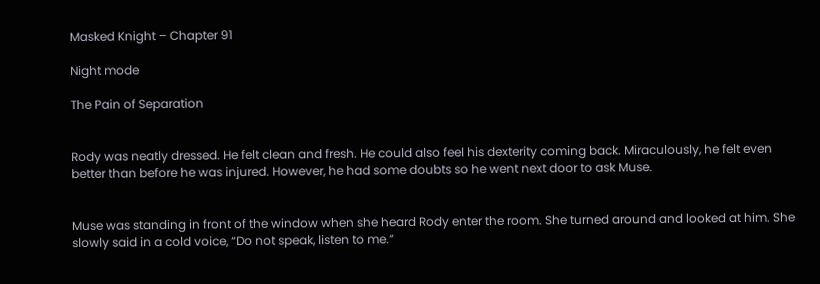Masked Knight – Chapter 91

Night mode

The Pain of Separation


Rody was neatly dressed. He felt clean and fresh. He could also feel his dexterity coming back. Miraculously, he felt even better than before he was injured. However, he had some doubts so he went next door to ask Muse.


Muse was standing in front of the window when she heard Rody enter the room. She turned around and looked at him. She slowly said in a cold voice, “Do not speak, listen to me.”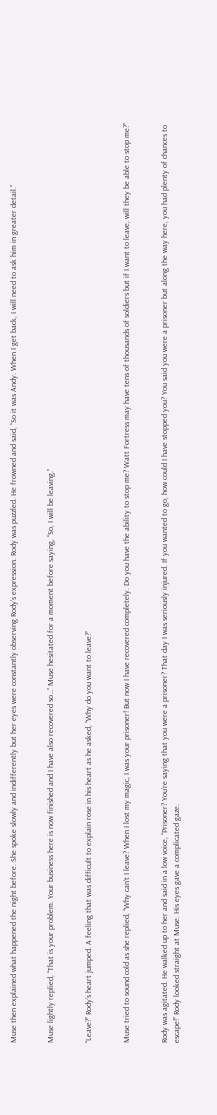Muse then explained what happened the night before. She spoke slowly and indifferently but her eyes were constantly observing Rody’s expression. Rody was puzzled. He frowned and said, “So it was Andy. When I get back, I will need to ask him in greater detail.”


Muse lightly replied, “That is your problem. Your business here is now finished and I have also recovered so…” Muse hesitated for a moment before saying, “So, I will be leaving.”


“Leave?” Rody’s heart jumped. A feeling that was difficult to explain rose in his heart as he asked, “Why do you want to leave?”


Muse tried to sound cold as she replied, “Why can’t I leave? When I lost my magic, I was your prisoner! But now I have recovered completely. Do you have the ability to stop me? Watt Fortress may have tens of thousands of soldiers but if I want to leave, will they be able to stop me?”


Rody was agitated. He walked up to her and said in a low voice, “Prisoner? You’re saying that you were a prisoner? That day I was seriously injured. If you wanted to go, how could I have stopped you? You said you were a prisoner but along the way here, you had plenty of chances to escape!” Rody looked straight at Muse. His eyes gave a complicated gaze.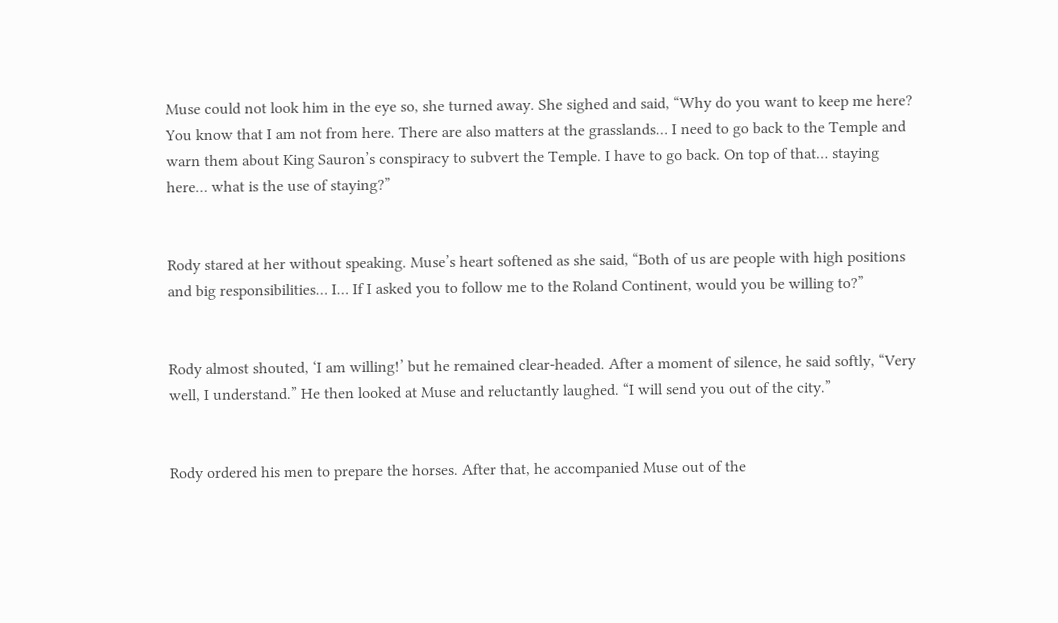Muse could not look him in the eye so, she turned away. She sighed and said, “Why do you want to keep me here? You know that I am not from here. There are also matters at the grasslands… I need to go back to the Temple and warn them about King Sauron’s conspiracy to subvert the Temple. I have to go back. On top of that… staying here… what is the use of staying?”


Rody stared at her without speaking. Muse’s heart softened as she said, “Both of us are people with high positions and big responsibilities… I… If I asked you to follow me to the Roland Continent, would you be willing to?”


Rody almost shouted, ‘I am willing!’ but he remained clear-headed. After a moment of silence, he said softly, “Very well, I understand.” He then looked at Muse and reluctantly laughed. “I will send you out of the city.”


Rody ordered his men to prepare the horses. After that, he accompanied Muse out of the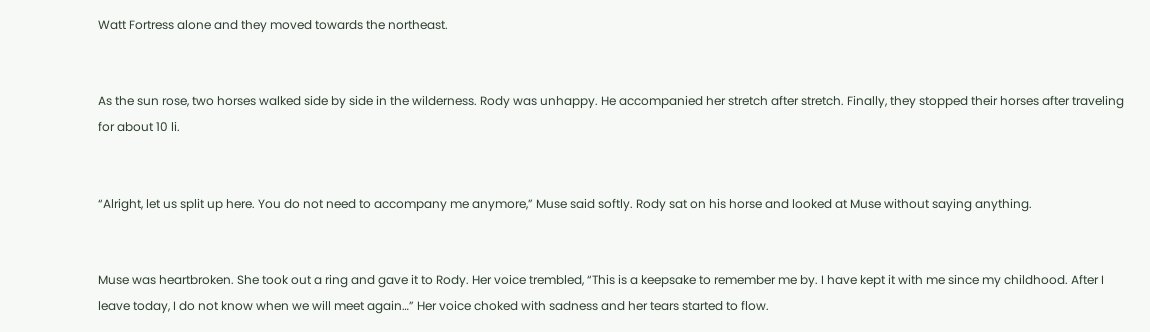Watt Fortress alone and they moved towards the northeast.


As the sun rose, two horses walked side by side in the wilderness. Rody was unhappy. He accompanied her stretch after stretch. Finally, they stopped their horses after traveling for about 10 li.


“Alright, let us split up here. You do not need to accompany me anymore,” Muse said softly. Rody sat on his horse and looked at Muse without saying anything.


Muse was heartbroken. She took out a ring and gave it to Rody. Her voice trembled, “This is a keepsake to remember me by. I have kept it with me since my childhood. After I leave today, I do not know when we will meet again…” Her voice choked with sadness and her tears started to flow.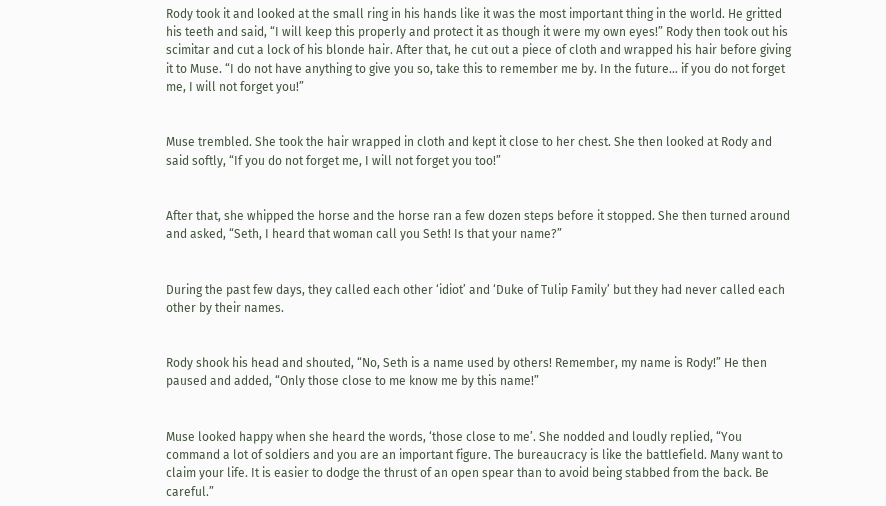Rody took it and looked at the small ring in his hands like it was the most important thing in the world. He gritted his teeth and said, “I will keep this properly and protect it as though it were my own eyes!” Rody then took out his scimitar and cut a lock of his blonde hair. After that, he cut out a piece of cloth and wrapped his hair before giving it to Muse. “I do not have anything to give you so, take this to remember me by. In the future… if you do not forget me, I will not forget you!”


Muse trembled. She took the hair wrapped in cloth and kept it close to her chest. She then looked at Rody and said softly, “If you do not forget me, I will not forget you too!”


After that, she whipped the horse and the horse ran a few dozen steps before it stopped. She then turned around and asked, “Seth, I heard that woman call you Seth! Is that your name?”


During the past few days, they called each other ‘idiot’ and ‘Duke of Tulip Family’ but they had never called each other by their names.


Rody shook his head and shouted, “No, Seth is a name used by others! Remember, my name is Rody!” He then paused and added, “Only those close to me know me by this name!”


Muse looked happy when she heard the words, ‘those close to me’. She nodded and loudly replied, “You command a lot of soldiers and you are an important figure. The bureaucracy is like the battlefield. Many want to claim your life. It is easier to dodge the thrust of an open spear than to avoid being stabbed from the back. Be careful.”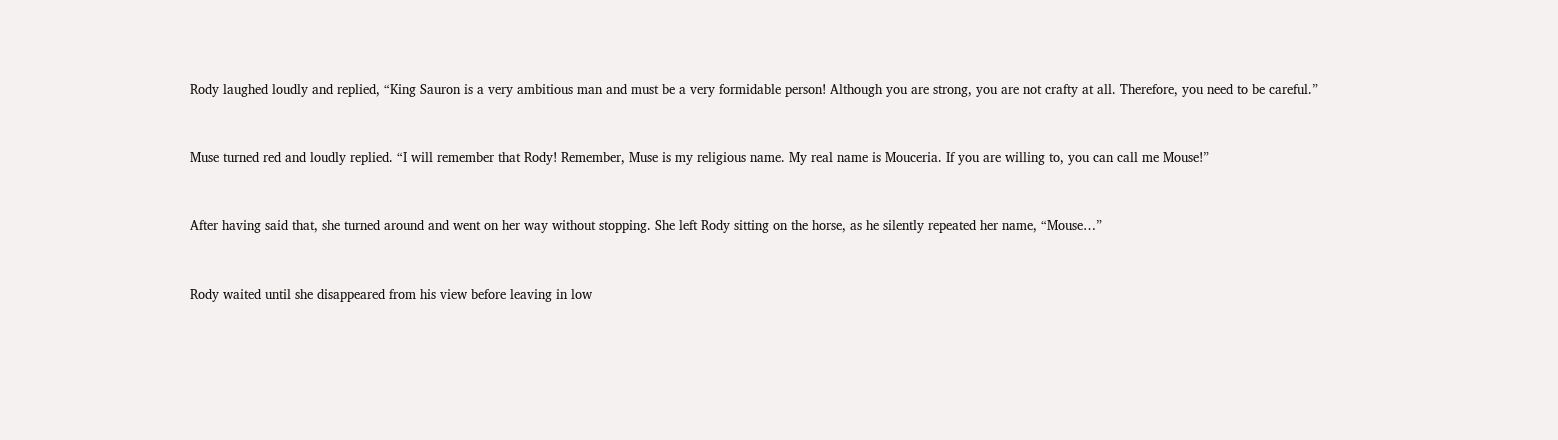Rody laughed loudly and replied, “King Sauron is a very ambitious man and must be a very formidable person! Although you are strong, you are not crafty at all. Therefore, you need to be careful.”


Muse turned red and loudly replied. “I will remember that Rody! Remember, Muse is my religious name. My real name is Mouceria. If you are willing to, you can call me Mouse!”


After having said that, she turned around and went on her way without stopping. She left Rody sitting on the horse, as he silently repeated her name, “Mouse…”


Rody waited until she disappeared from his view before leaving in low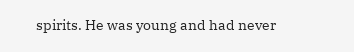spirits. He was young and had never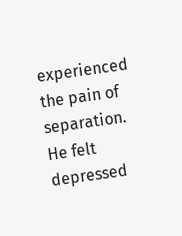experienced the pain of separation. He felt depressed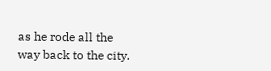as he rode all the way back to the city.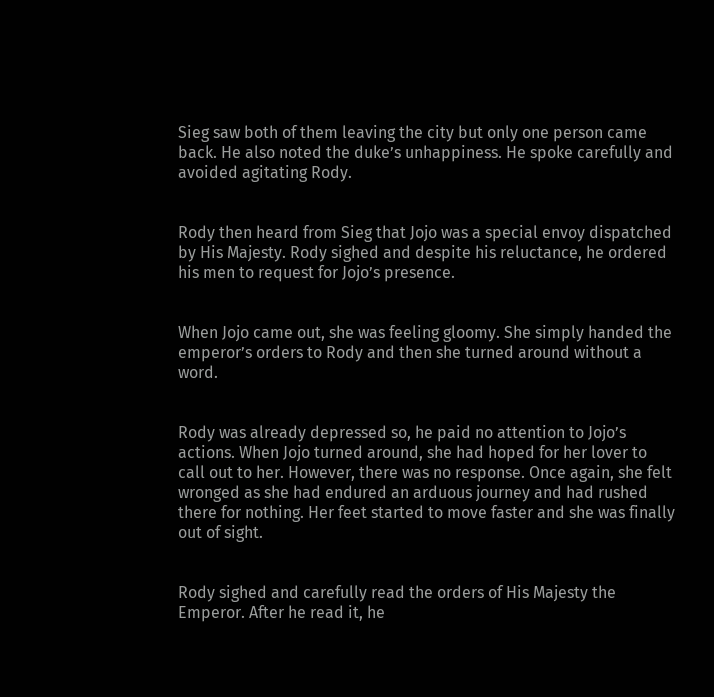Sieg saw both of them leaving the city but only one person came back. He also noted the duke’s unhappiness. He spoke carefully and avoided agitating Rody.


Rody then heard from Sieg that Jojo was a special envoy dispatched by His Majesty. Rody sighed and despite his reluctance, he ordered his men to request for Jojo’s presence.


When Jojo came out, she was feeling gloomy. She simply handed the emperor’s orders to Rody and then she turned around without a word.


Rody was already depressed so, he paid no attention to Jojo’s actions. When Jojo turned around, she had hoped for her lover to call out to her. However, there was no response. Once again, she felt wronged as she had endured an arduous journey and had rushed there for nothing. Her feet started to move faster and she was finally out of sight.


Rody sighed and carefully read the orders of His Majesty the Emperor. After he read it, he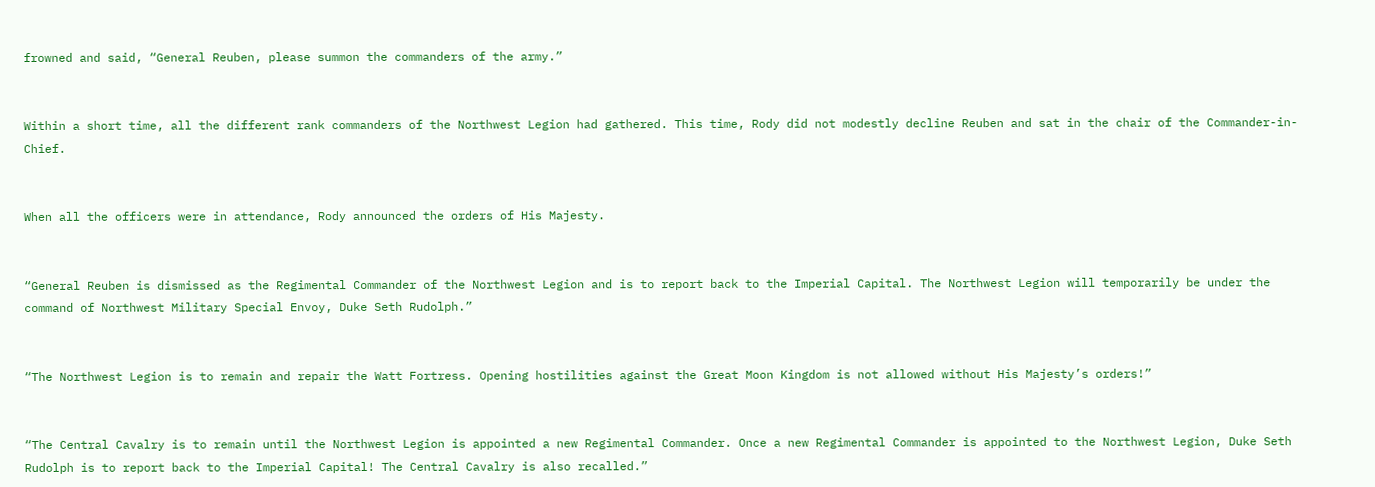frowned and said, “General Reuben, please summon the commanders of the army.”


Within a short time, all the different rank commanders of the Northwest Legion had gathered. This time, Rody did not modestly decline Reuben and sat in the chair of the Commander-in-Chief.


When all the officers were in attendance, Rody announced the orders of His Majesty.


“General Reuben is dismissed as the Regimental Commander of the Northwest Legion and is to report back to the Imperial Capital. The Northwest Legion will temporarily be under the command of Northwest Military Special Envoy, Duke Seth Rudolph.”


“The Northwest Legion is to remain and repair the Watt Fortress. Opening hostilities against the Great Moon Kingdom is not allowed without His Majesty’s orders!”


“The Central Cavalry is to remain until the Northwest Legion is appointed a new Regimental Commander. Once a new Regimental Commander is appointed to the Northwest Legion, Duke Seth Rudolph is to report back to the Imperial Capital! The Central Cavalry is also recalled.”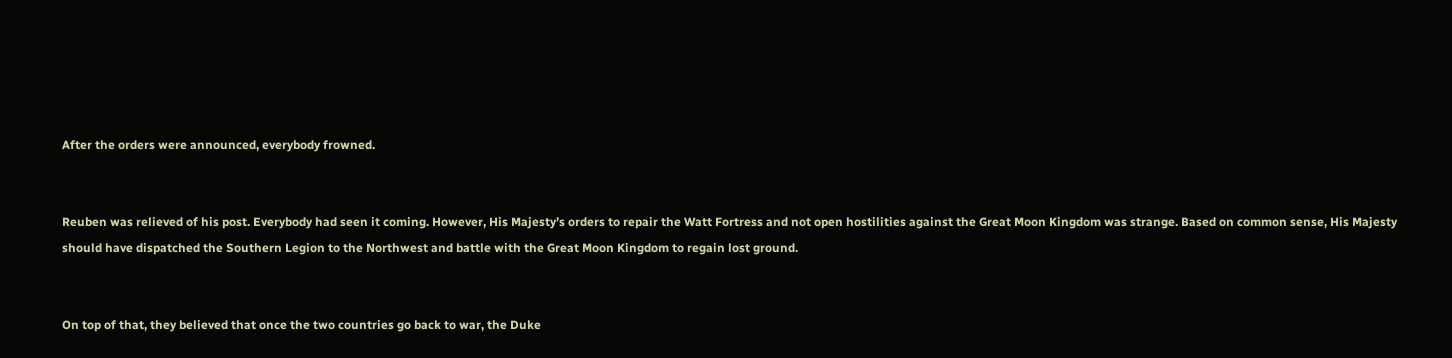After the orders were announced, everybody frowned.


Reuben was relieved of his post. Everybody had seen it coming. However, His Majesty’s orders to repair the Watt Fortress and not open hostilities against the Great Moon Kingdom was strange. Based on common sense, His Majesty should have dispatched the Southern Legion to the Northwest and battle with the Great Moon Kingdom to regain lost ground.


On top of that, they believed that once the two countries go back to war, the Duke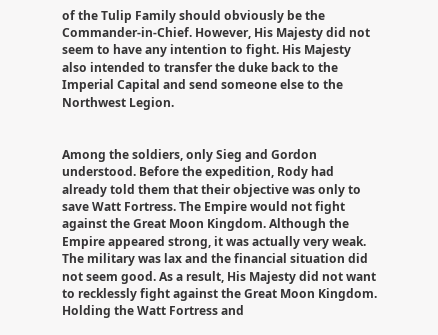of the Tulip Family should obviously be the Commander-in-Chief. However, His Majesty did not seem to have any intention to fight. His Majesty also intended to transfer the duke back to the Imperial Capital and send someone else to the Northwest Legion.


Among the soldiers, only Sieg and Gordon understood. Before the expedition, Rody had already told them that their objective was only to save Watt Fortress. The Empire would not fight against the Great Moon Kingdom. Although the Empire appeared strong, it was actually very weak. The military was lax and the financial situation did not seem good. As a result, His Majesty did not want to recklessly fight against the Great Moon Kingdom. Holding the Watt Fortress and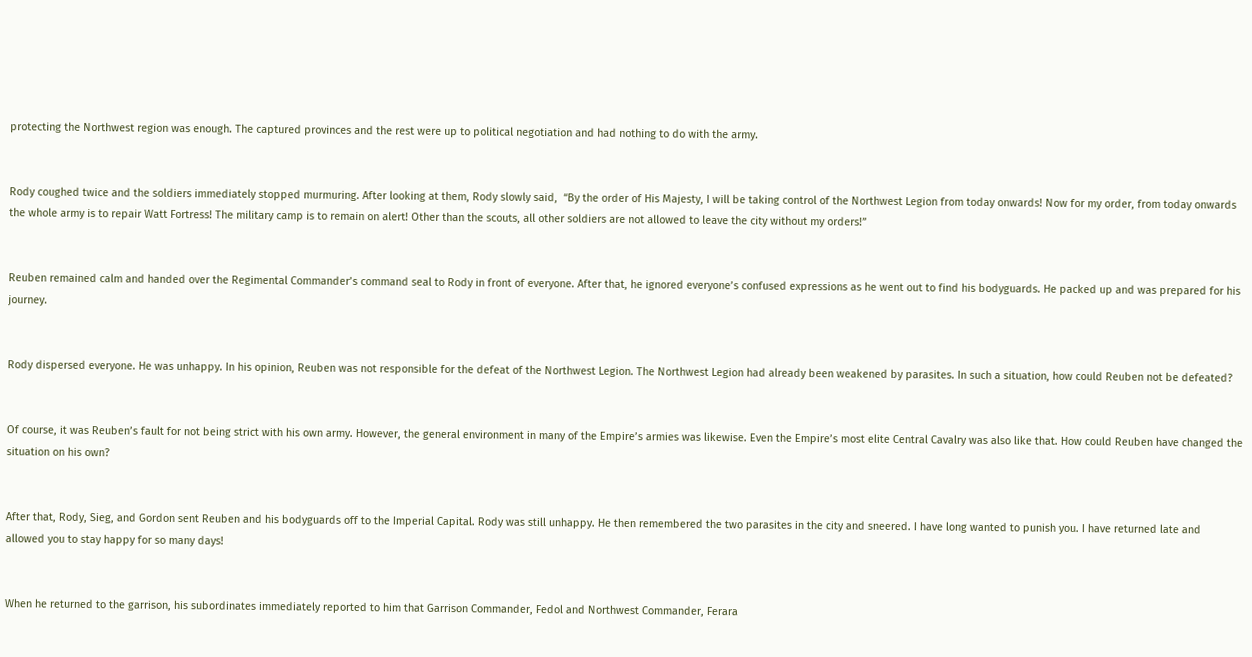protecting the Northwest region was enough. The captured provinces and the rest were up to political negotiation and had nothing to do with the army.


Rody coughed twice and the soldiers immediately stopped murmuring. After looking at them, Rody slowly said,  “By the order of His Majesty, I will be taking control of the Northwest Legion from today onwards! Now for my order, from today onwards the whole army is to repair Watt Fortress! The military camp is to remain on alert! Other than the scouts, all other soldiers are not allowed to leave the city without my orders!”


Reuben remained calm and handed over the Regimental Commander’s command seal to Rody in front of everyone. After that, he ignored everyone’s confused expressions as he went out to find his bodyguards. He packed up and was prepared for his journey.


Rody dispersed everyone. He was unhappy. In his opinion, Reuben was not responsible for the defeat of the Northwest Legion. The Northwest Legion had already been weakened by parasites. In such a situation, how could Reuben not be defeated?


Of course, it was Reuben’s fault for not being strict with his own army. However, the general environment in many of the Empire’s armies was likewise. Even the Empire’s most elite Central Cavalry was also like that. How could Reuben have changed the situation on his own?


After that, Rody, Sieg, and Gordon sent Reuben and his bodyguards off to the Imperial Capital. Rody was still unhappy. He then remembered the two parasites in the city and sneered. I have long wanted to punish you. I have returned late and allowed you to stay happy for so many days!


When he returned to the garrison, his subordinates immediately reported to him that Garrison Commander, Fedol and Northwest Commander, Ferara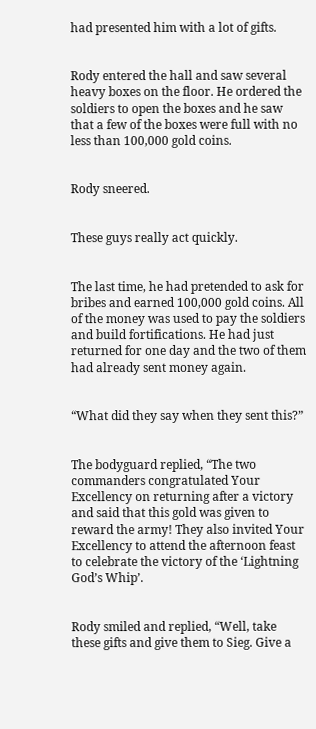had presented him with a lot of gifts.


Rody entered the hall and saw several heavy boxes on the floor. He ordered the soldiers to open the boxes and he saw that a few of the boxes were full with no less than 100,000 gold coins.


Rody sneered.


These guys really act quickly.


The last time, he had pretended to ask for bribes and earned 100,000 gold coins. All of the money was used to pay the soldiers and build fortifications. He had just returned for one day and the two of them had already sent money again.


“What did they say when they sent this?”


The bodyguard replied, “The two commanders congratulated Your Excellency on returning after a victory and said that this gold was given to reward the army! They also invited Your Excellency to attend the afternoon feast to celebrate the victory of the ‘Lightning God’s Whip’.


Rody smiled and replied, “Well, take these gifts and give them to Sieg. Give a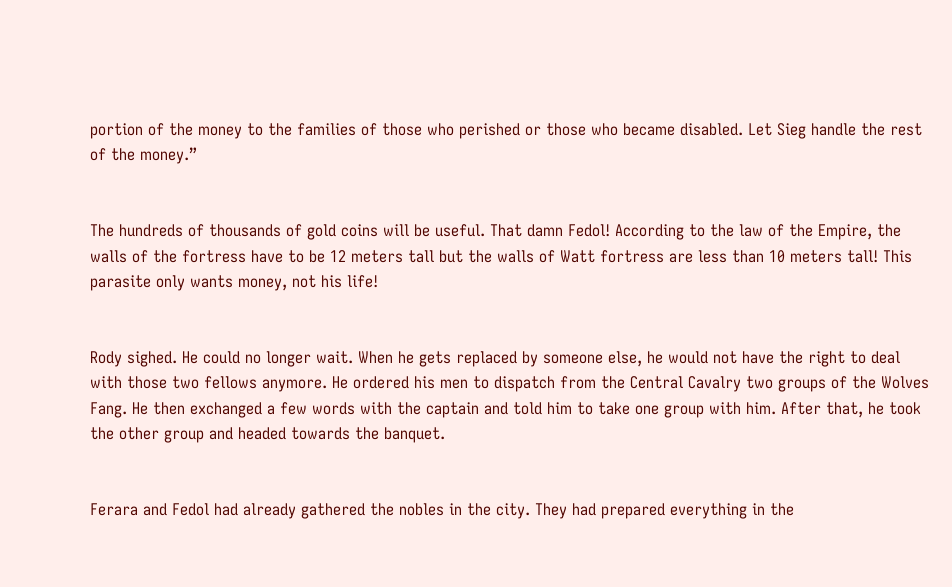portion of the money to the families of those who perished or those who became disabled. Let Sieg handle the rest of the money.”


The hundreds of thousands of gold coins will be useful. That damn Fedol! According to the law of the Empire, the walls of the fortress have to be 12 meters tall but the walls of Watt fortress are less than 10 meters tall! This parasite only wants money, not his life!


Rody sighed. He could no longer wait. When he gets replaced by someone else, he would not have the right to deal with those two fellows anymore. He ordered his men to dispatch from the Central Cavalry two groups of the Wolves Fang. He then exchanged a few words with the captain and told him to take one group with him. After that, he took the other group and headed towards the banquet.


Ferara and Fedol had already gathered the nobles in the city. They had prepared everything in the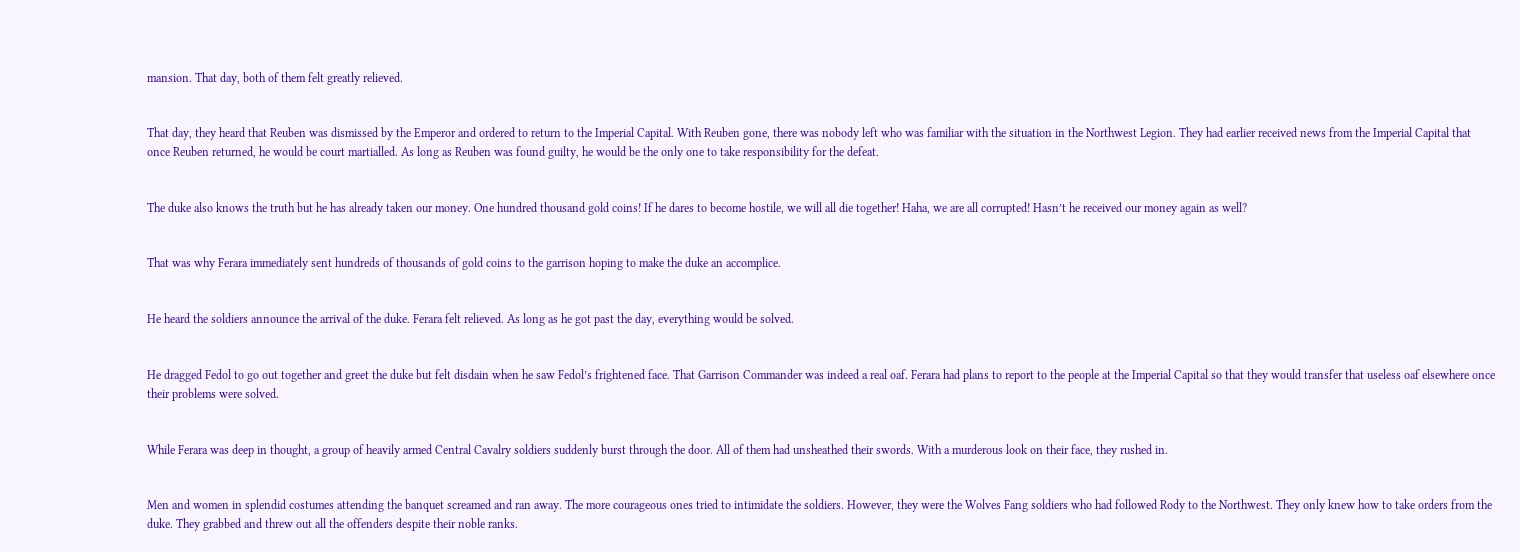mansion. That day, both of them felt greatly relieved.


That day, they heard that Reuben was dismissed by the Emperor and ordered to return to the Imperial Capital. With Reuben gone, there was nobody left who was familiar with the situation in the Northwest Legion. They had earlier received news from the Imperial Capital that once Reuben returned, he would be court martialled. As long as Reuben was found guilty, he would be the only one to take responsibility for the defeat.


The duke also knows the truth but he has already taken our money. One hundred thousand gold coins! If he dares to become hostile, we will all die together! Haha, we are all corrupted! Hasn’t he received our money again as well?


That was why Ferara immediately sent hundreds of thousands of gold coins to the garrison hoping to make the duke an accomplice.


He heard the soldiers announce the arrival of the duke. Ferara felt relieved. As long as he got past the day, everything would be solved.


He dragged Fedol to go out together and greet the duke but felt disdain when he saw Fedol’s frightened face. That Garrison Commander was indeed a real oaf. Ferara had plans to report to the people at the Imperial Capital so that they would transfer that useless oaf elsewhere once their problems were solved.


While Ferara was deep in thought, a group of heavily armed Central Cavalry soldiers suddenly burst through the door. All of them had unsheathed their swords. With a murderous look on their face, they rushed in.


Men and women in splendid costumes attending the banquet screamed and ran away. The more courageous ones tried to intimidate the soldiers. However, they were the Wolves Fang soldiers who had followed Rody to the Northwest. They only knew how to take orders from the duke. They grabbed and threw out all the offenders despite their noble ranks.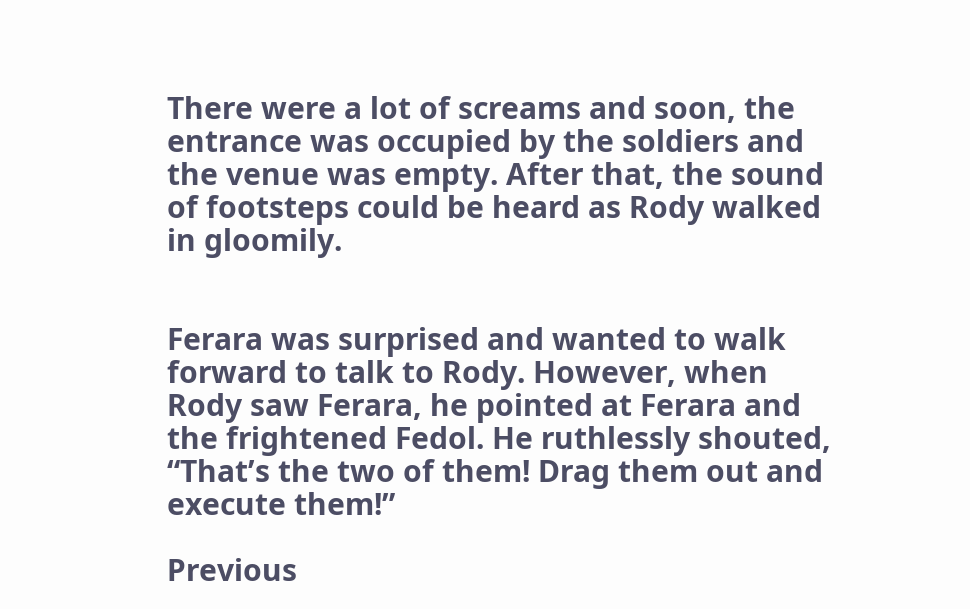There were a lot of screams and soon, the entrance was occupied by the soldiers and the venue was empty. After that, the sound of footsteps could be heard as Rody walked in gloomily.


Ferara was surprised and wanted to walk forward to talk to Rody. However, when Rody saw Ferara, he pointed at Ferara and the frightened Fedol. He ruthlessly shouted, “That’s the two of them! Drag them out and execute them!”

Previous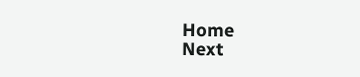Home                                   Next